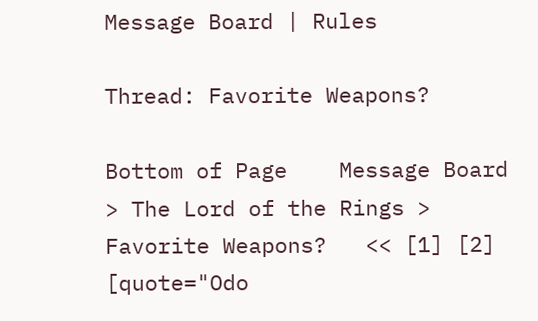Message Board | Rules

Thread: Favorite Weapons?

Bottom of Page    Message Board > The Lord of the Rings > Favorite Weapons?   << [1] [2]
[quote="Odo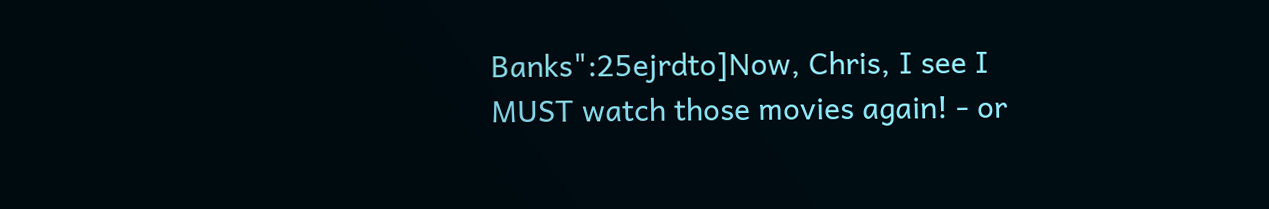Banks":25ejrdto]Now, Chris, I see I MUST watch those movies again! - or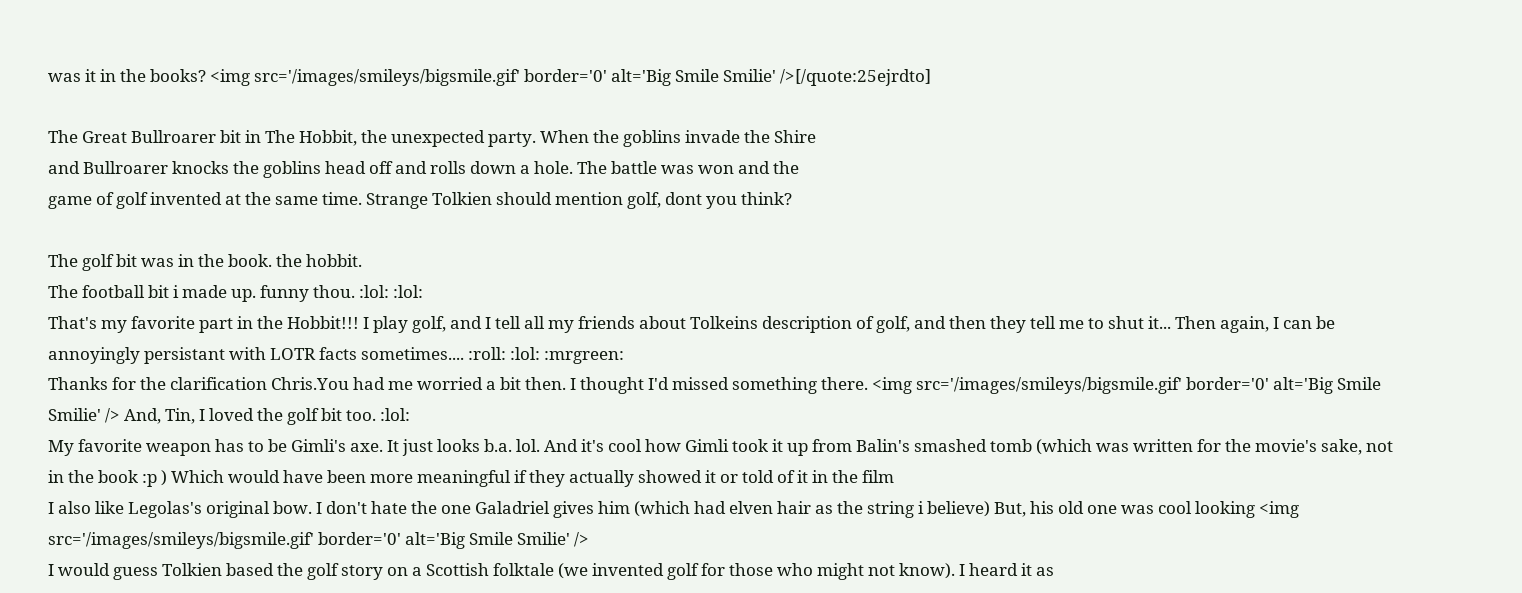was it in the books? <img src='/images/smileys/bigsmile.gif' border='0' alt='Big Smile Smilie' />[/quote:25ejrdto]

The Great Bullroarer bit in The Hobbit, the unexpected party. When the goblins invade the Shire
and Bullroarer knocks the goblins head off and rolls down a hole. The battle was won and the
game of golf invented at the same time. Strange Tolkien should mention golf, dont you think?

The golf bit was in the book. the hobbit.
The football bit i made up. funny thou. :lol: :lol:
That's my favorite part in the Hobbit!!! I play golf, and I tell all my friends about Tolkeins description of golf, and then they tell me to shut it... Then again, I can be annoyingly persistant with LOTR facts sometimes.... :roll: :lol: :mrgreen:
Thanks for the clarification Chris.You had me worried a bit then. I thought I'd missed something there. <img src='/images/smileys/bigsmile.gif' border='0' alt='Big Smile Smilie' /> And, Tin, I loved the golf bit too. :lol:
My favorite weapon has to be Gimli's axe. It just looks b.a. lol. And it's cool how Gimli took it up from Balin's smashed tomb (which was written for the movie's sake, not in the book :p ) Which would have been more meaningful if they actually showed it or told of it in the film
I also like Legolas's original bow. I don't hate the one Galadriel gives him (which had elven hair as the string i believe) But, his old one was cool looking <img src='/images/smileys/bigsmile.gif' border='0' alt='Big Smile Smilie' />
I would guess Tolkien based the golf story on a Scottish folktale (we invented golf for those who might not know). I heard it as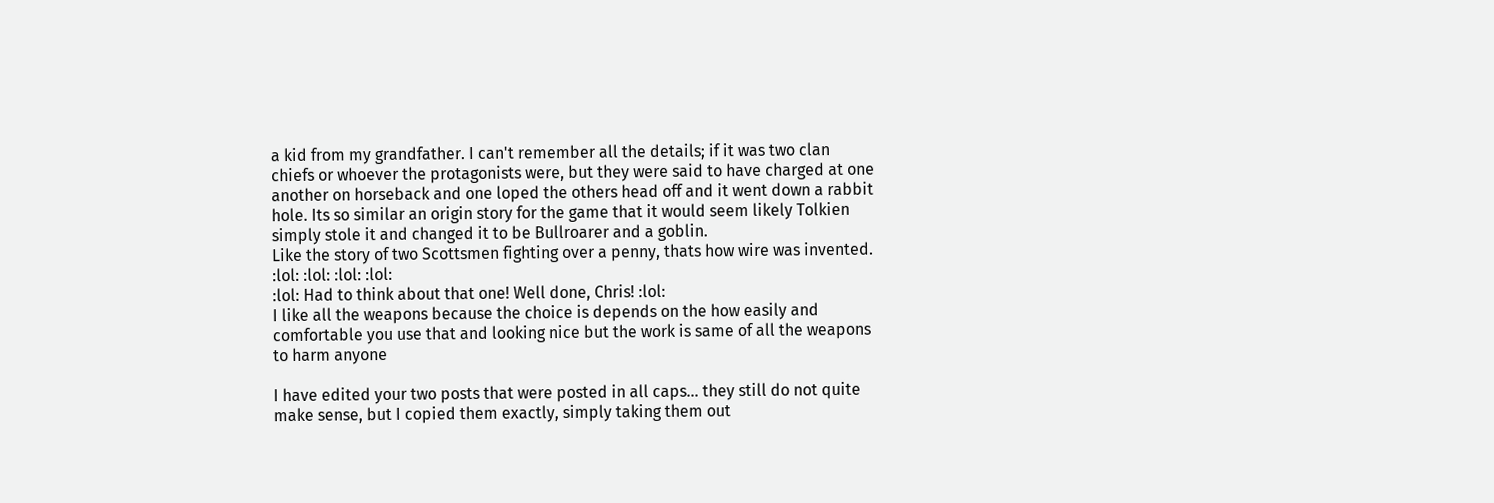a kid from my grandfather. I can't remember all the details; if it was two clan chiefs or whoever the protagonists were, but they were said to have charged at one another on horseback and one loped the others head off and it went down a rabbit hole. Its so similar an origin story for the game that it would seem likely Tolkien simply stole it and changed it to be Bullroarer and a goblin.
Like the story of two Scottsmen fighting over a penny, thats how wire was invented. :lol: :lol: :lol: :lol:
:lol: Had to think about that one! Well done, Chris! :lol:
I like all the weapons because the choice is depends on the how easily and comfortable you use that and looking nice but the work is same of all the weapons to harm anyone

I have edited your two posts that were posted in all caps... they still do not quite make sense, but I copied them exactly, simply taking them out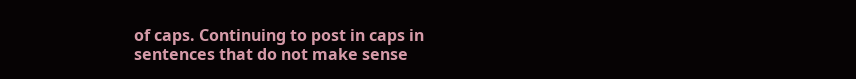of caps. Continuing to post in caps in sentences that do not make sense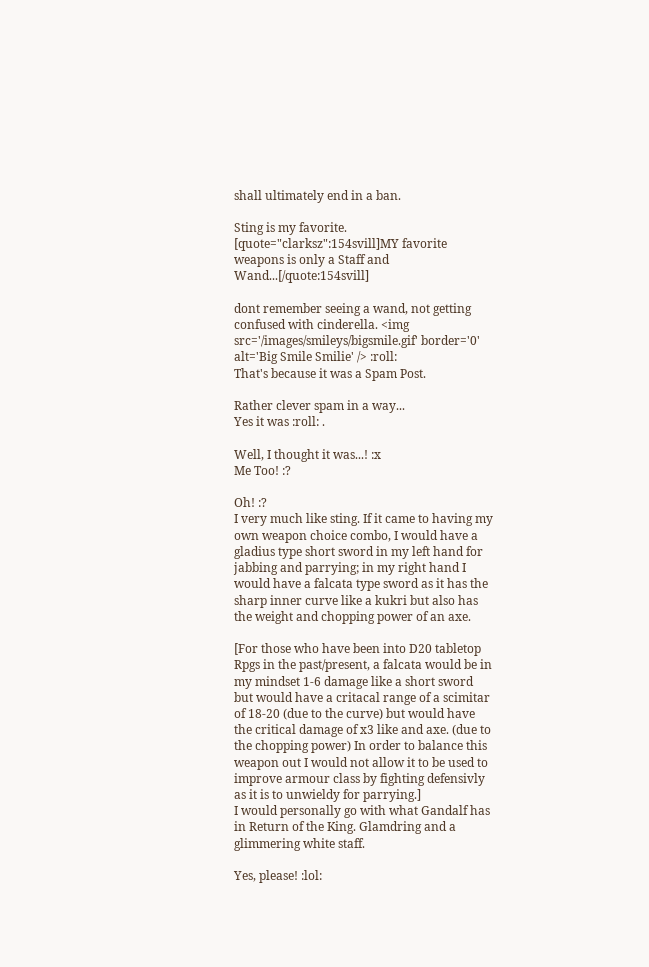shall ultimately end in a ban.

Sting is my favorite.
[quote="clarksz":154svill]MY favorite weapons is only a Staff and Wand...[/quote:154svill]

dont remember seeing a wand, not getting confused with cinderella. <img src='/images/smileys/bigsmile.gif' border='0' alt='Big Smile Smilie' /> :roll:
That's because it was a Spam Post.

Rather clever spam in a way...
Yes it was :roll: .

Well, I thought it was...! :x
Me Too! :?

Oh! :?
I very much like sting. If it came to having my own weapon choice combo, I would have a gladius type short sword in my left hand for jabbing and parrying; in my right hand I would have a falcata type sword as it has the sharp inner curve like a kukri but also has the weight and chopping power of an axe.

[For those who have been into D20 tabletop Rpgs in the past/present, a falcata would be in my mindset 1-6 damage like a short sword but would have a critacal range of a scimitar of 18-20 (due to the curve) but would have the critical damage of x3 like and axe. (due to the chopping power) In order to balance this weapon out I would not allow it to be used to improve armour class by fighting defensivly as it is to unwieldy for parrying.]
I would personally go with what Gandalf has in Return of the King. Glamdring and a glimmering white staff.

Yes, please! :lol: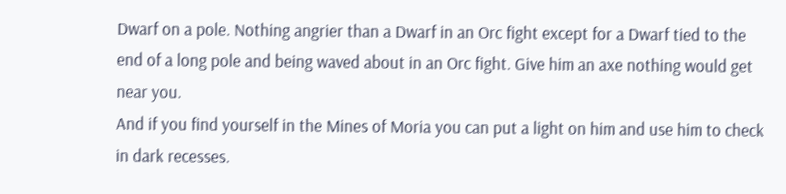Dwarf on a pole. Nothing angrier than a Dwarf in an Orc fight except for a Dwarf tied to the end of a long pole and being waved about in an Orc fight. Give him an axe nothing would get near you.
And if you find yourself in the Mines of Moria you can put a light on him and use him to check in dark recesses.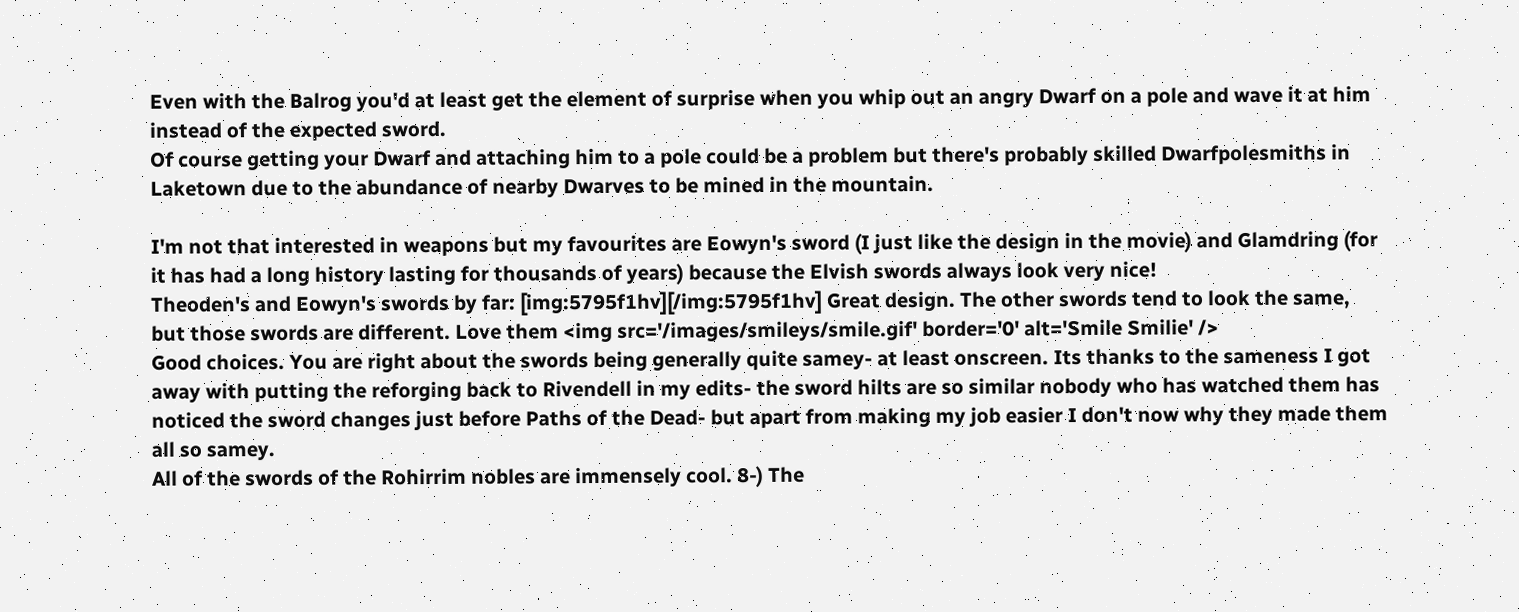Even with the Balrog you'd at least get the element of surprise when you whip out an angry Dwarf on a pole and wave it at him instead of the expected sword.
Of course getting your Dwarf and attaching him to a pole could be a problem but there's probably skilled Dwarfpolesmiths in Laketown due to the abundance of nearby Dwarves to be mined in the mountain.

I'm not that interested in weapons but my favourites are Eowyn's sword (I just like the design in the movie) and Glamdring (for it has had a long history lasting for thousands of years) because the Elvish swords always look very nice!
Theoden's and Eowyn's swords by far: [img:5795f1hv][/img:5795f1hv] Great design. The other swords tend to look the same, but those swords are different. Love them <img src='/images/smileys/smile.gif' border='0' alt='Smile Smilie' />
Good choices. You are right about the swords being generally quite samey- at least onscreen. Its thanks to the sameness I got away with putting the reforging back to Rivendell in my edits- the sword hilts are so similar nobody who has watched them has noticed the sword changes just before Paths of the Dead- but apart from making my job easier I don't now why they made them all so samey.
All of the swords of the Rohirrim nobles are immensely cool. 8-) The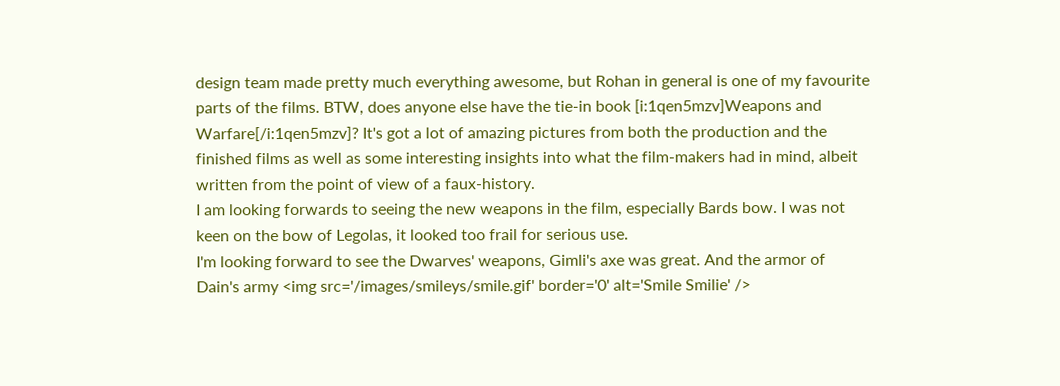design team made pretty much everything awesome, but Rohan in general is one of my favourite parts of the films. BTW, does anyone else have the tie-in book [i:1qen5mzv]Weapons and Warfare[/i:1qen5mzv]? It's got a lot of amazing pictures from both the production and the finished films as well as some interesting insights into what the film-makers had in mind, albeit written from the point of view of a faux-history.
I am looking forwards to seeing the new weapons in the film, especially Bards bow. I was not keen on the bow of Legolas, it looked too frail for serious use.
I'm looking forward to see the Dwarves' weapons, Gimli's axe was great. And the armor of Dain's army <img src='/images/smileys/smile.gif' border='0' alt='Smile Smilie' />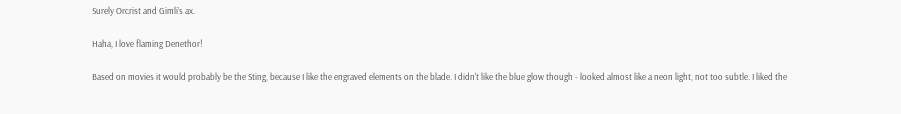Surely Orcrist and Gimli’s ax.

Haha, I love flaming Denethor!

Based on movies it would probably be the Sting, because I like the engraved elements on the blade. I didn't like the blue glow though - looked almost like a neon light, not too subtle. I liked the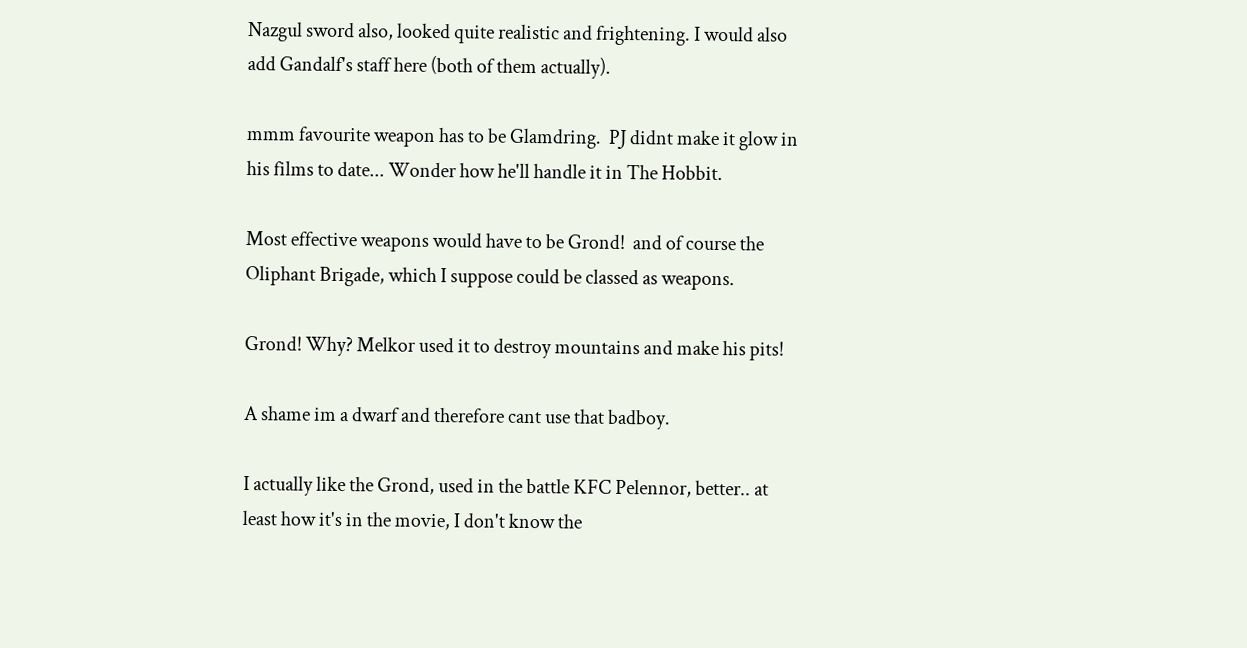Nazgul sword also, looked quite realistic and frightening. I would also add Gandalf's staff here (both of them actually).

mmm favourite weapon has to be Glamdring.  PJ didnt make it glow in his films to date... Wonder how he'll handle it in The Hobbit.

Most effective weapons would have to be Grond!  and of course the Oliphant Brigade, which I suppose could be classed as weapons.

Grond! Why? Melkor used it to destroy mountains and make his pits!

A shame im a dwarf and therefore cant use that badboy.

I actually like the Grond, used in the battle KFC Pelennor, better.. at least how it's in the movie, I don't know the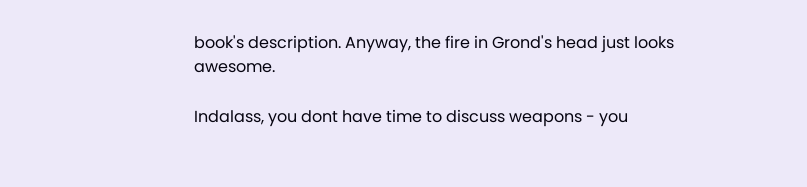book's description. Anyway, the fire in Grond's head just looks awesome.

Indalass, you dont have time to discuss weapons - you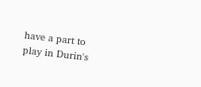have a part to play in Durin's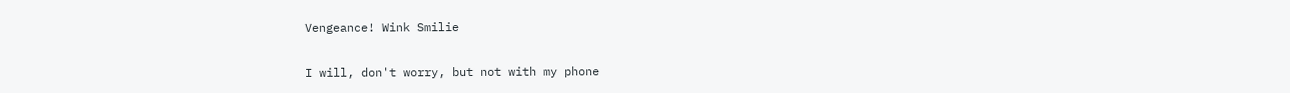Vengeance! Wink Smilie

I will, don't worry, but not with my phone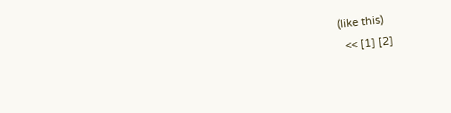(like this)
  << [1] [2]